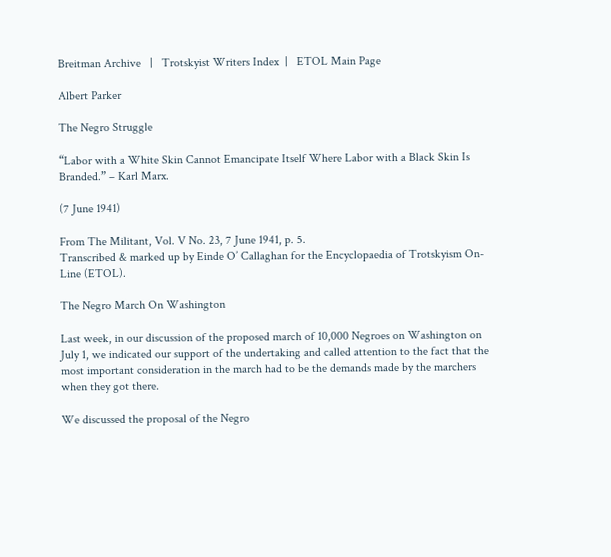Breitman Archive   |   Trotskyist Writers Index  |   ETOL Main Page

Albert Parker

The Negro Struggle

“Labor with a White Skin Cannot Emancipate Itself Where Labor with a Black Skin Is Branded.” – Karl Marx.

(7 June 1941)

From The Militant, Vol. V No. 23, 7 June 1941, p. 5.
Transcribed & marked up by Einde O’ Callaghan for the Encyclopaedia of Trotskyism On-Line (ETOL).

The Negro March On Washington

Last week, in our discussion of the proposed march of 10,000 Negroes on Washington on July 1, we indicated our support of the undertaking and called attention to the fact that the most important consideration in the march had to be the demands made by the marchers when they got there.

We discussed the proposal of the Negro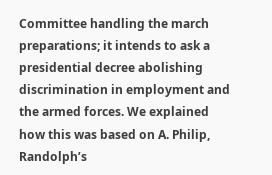Committee handling the march preparations; it intends to ask a presidential decree abolishing discrimination in employment and the armed forces. We explained how this was based on A. Philip, Randolph’s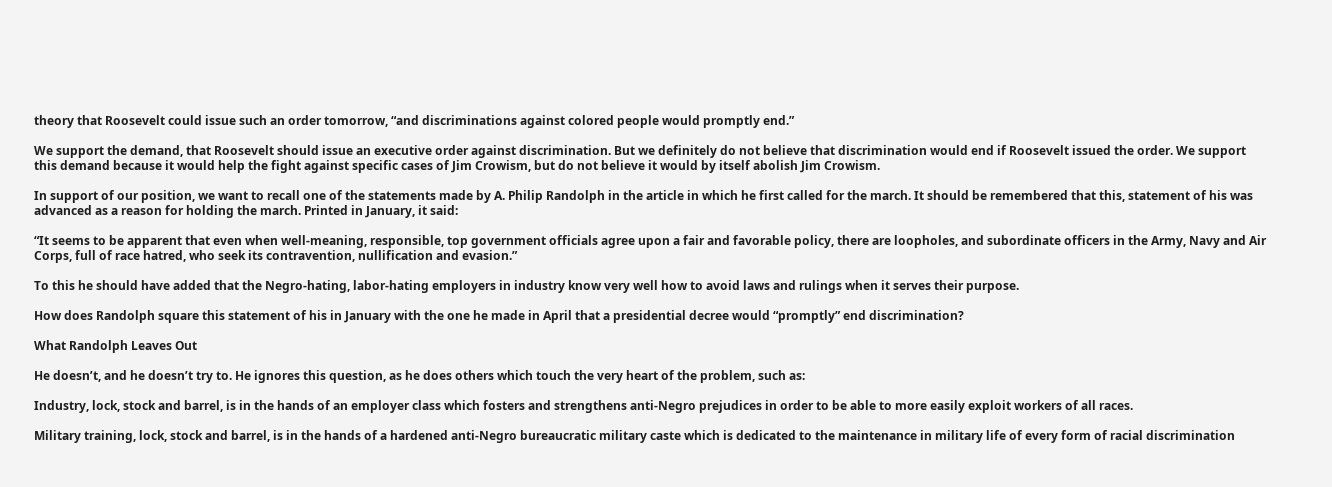theory that Roosevelt could issue such an order tomorrow, “and discriminations against colored people would promptly end.”

We support the demand, that Roosevelt should issue an executive order against discrimination. But we definitely do not believe that discrimination would end if Roosevelt issued the order. We support this demand because it would help the fight against specific cases of Jim Crowism, but do not believe it would by itself abolish Jim Crowism.

In support of our position, we want to recall one of the statements made by A. Philip Randolph in the article in which he first called for the march. It should be remembered that this, statement of his was advanced as a reason for holding the march. Printed in January, it said:

“It seems to be apparent that even when well-meaning, responsible, top government officials agree upon a fair and favorable policy, there are loopholes, and subordinate officers in the Army, Navy and Air Corps, full of race hatred, who seek its contravention, nullification and evasion.”

To this he should have added that the Negro-hating, labor-hating employers in industry know very well how to avoid laws and rulings when it serves their purpose.

How does Randolph square this statement of his in January with the one he made in April that a presidential decree would “promptly” end discrimination?

What Randolph Leaves Out

He doesn’t, and he doesn’t try to. He ignores this question, as he does others which touch the very heart of the problem, such as:

Industry, lock, stock and barrel, is in the hands of an employer class which fosters and strengthens anti-Negro prejudices in order to be able to more easily exploit workers of all races.

Military training, lock, stock and barrel, is in the hands of a hardened anti-Negro bureaucratic military caste which is dedicated to the maintenance in military life of every form of racial discrimination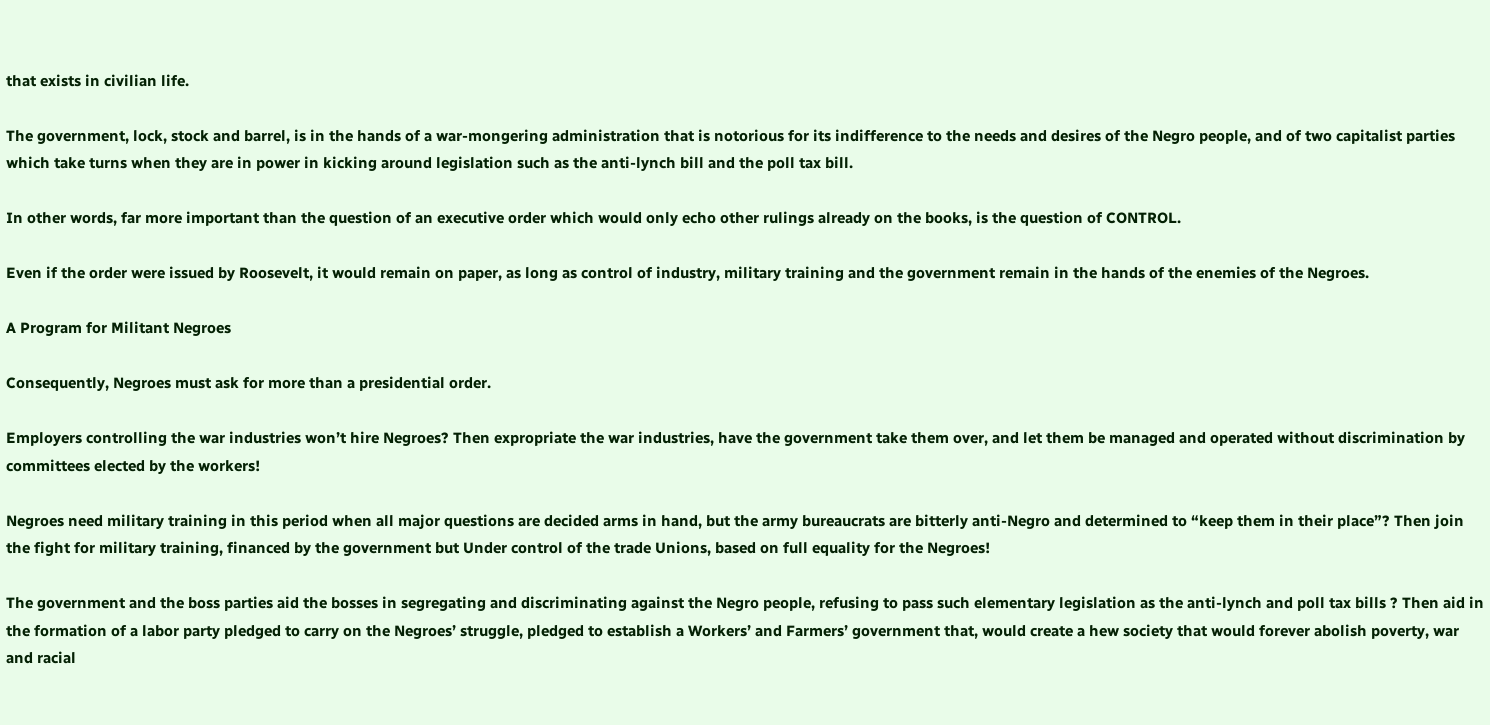that exists in civilian life.

The government, lock, stock and barrel, is in the hands of a war-mongering administration that is notorious for its indifference to the needs and desires of the Negro people, and of two capitalist parties which take turns when they are in power in kicking around legislation such as the anti-lynch bill and the poll tax bill.

In other words, far more important than the question of an executive order which would only echo other rulings already on the books, is the question of CONTROL.

Even if the order were issued by Roosevelt, it would remain on paper, as long as control of industry, military training and the government remain in the hands of the enemies of the Negroes.

A Program for Militant Negroes

Consequently, Negroes must ask for more than a presidential order.

Employers controlling the war industries won’t hire Negroes? Then expropriate the war industries, have the government take them over, and let them be managed and operated without discrimination by committees elected by the workers!

Negroes need military training in this period when all major questions are decided arms in hand, but the army bureaucrats are bitterly anti-Negro and determined to “keep them in their place”? Then join the fight for military training, financed by the government but Under control of the trade Unions, based on full equality for the Negroes!

The government and the boss parties aid the bosses in segregating and discriminating against the Negro people, refusing to pass such elementary legislation as the anti-lynch and poll tax bills ? Then aid in the formation of a labor party pledged to carry on the Negroes’ struggle, pledged to establish a Workers’ and Farmers’ government that, would create a hew society that would forever abolish poverty, war and racial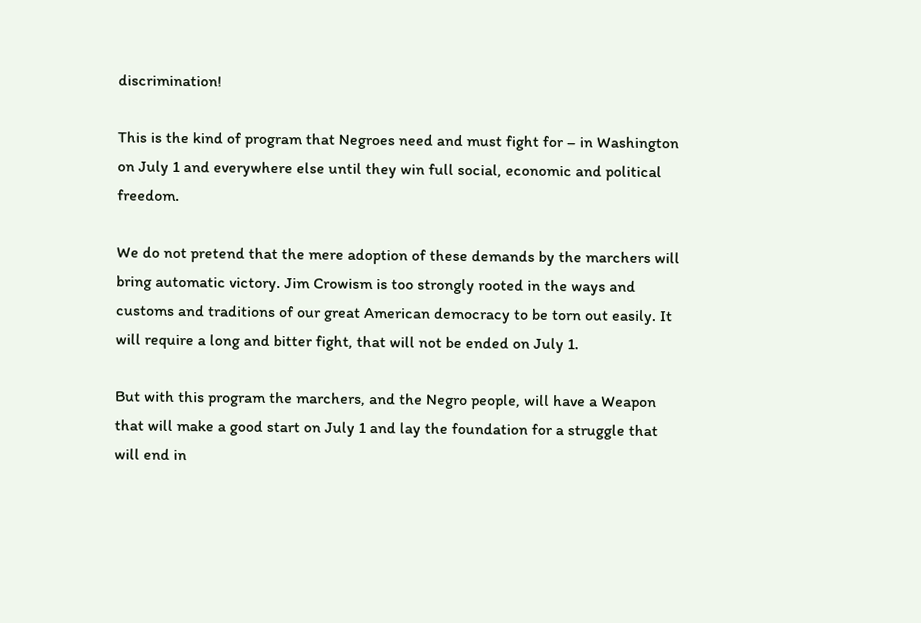discrimination!

This is the kind of program that Negroes need and must fight for – in Washington on July 1 and everywhere else until they win full social, economic and political freedom.

We do not pretend that the mere adoption of these demands by the marchers will bring automatic victory. Jim Crowism is too strongly rooted in the ways and customs and traditions of our great American democracy to be torn out easily. It will require a long and bitter fight, that will not be ended on July 1.

But with this program the marchers, and the Negro people, will have a Weapon that will make a good start on July 1 and lay the foundation for a struggle that will end in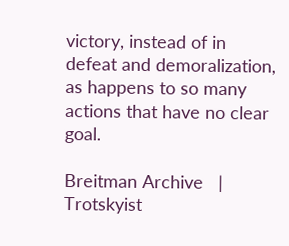victory, instead of in defeat and demoralization, as happens to so many actions that have no clear goal.

Breitman Archive   |   Trotskyist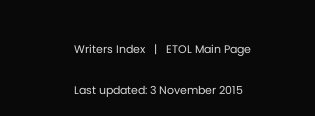Writers Index   |   ETOL Main Page

Last updated: 3 November 2015